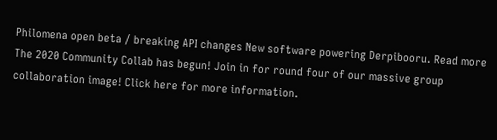Philomena open beta / breaking API changes New software powering Derpibooru. Read more
The 2020 Community Collab has begun! Join in for round four of our massive group collaboration image! Click here for more information.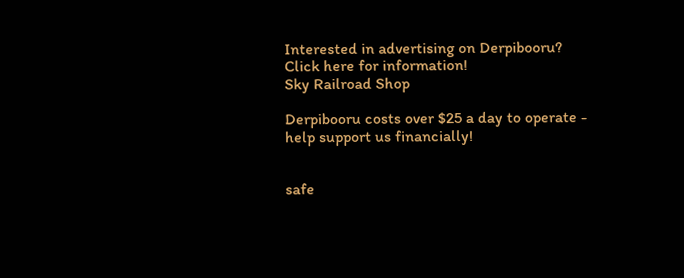Interested in advertising on Derpibooru? Click here for information!
Sky Railroad Shop

Derpibooru costs over $25 a day to operate - help support us financially!


safe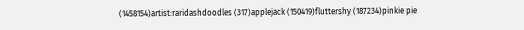(1458154)artist:raridashdoodles (317)applejack (150419)fluttershy (187234)pinkie pie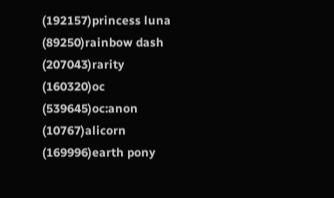(192157)princess luna (89250)rainbow dash (207043)rarity (160320)oc (539645)oc:anon (10767)alicorn (169996)earth pony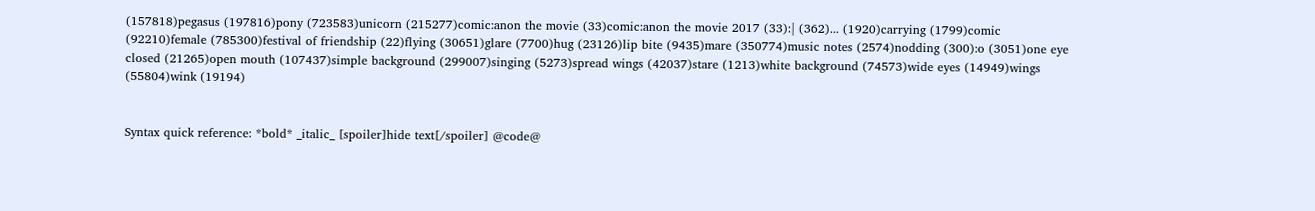(157818)pegasus (197816)pony (723583)unicorn (215277)comic:anon the movie (33)comic:anon the movie 2017 (33):| (362)... (1920)carrying (1799)comic (92210)female (785300)festival of friendship (22)flying (30651)glare (7700)hug (23126)lip bite (9435)mare (350774)music notes (2574)nodding (300):o (3051)one eye closed (21265)open mouth (107437)simple background (299007)singing (5273)spread wings (42037)stare (1213)white background (74573)wide eyes (14949)wings (55804)wink (19194)


Syntax quick reference: *bold* _italic_ [spoiler]hide text[/spoiler] @code@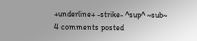+underline+ -strike- ^sup^ ~sub~
4 comments posted